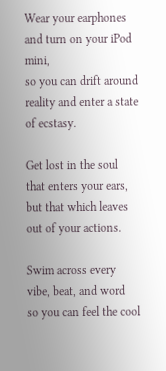Wear your earphones and turn on your iPod mini,
so you can drift around reality and enter a state of ecstasy.

Get lost in the soul that enters your ears,
but that which leaves out of your actions.

Swim across every vibe, beat, and word
so you can feel the cool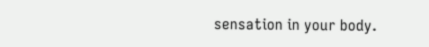sensation in your body.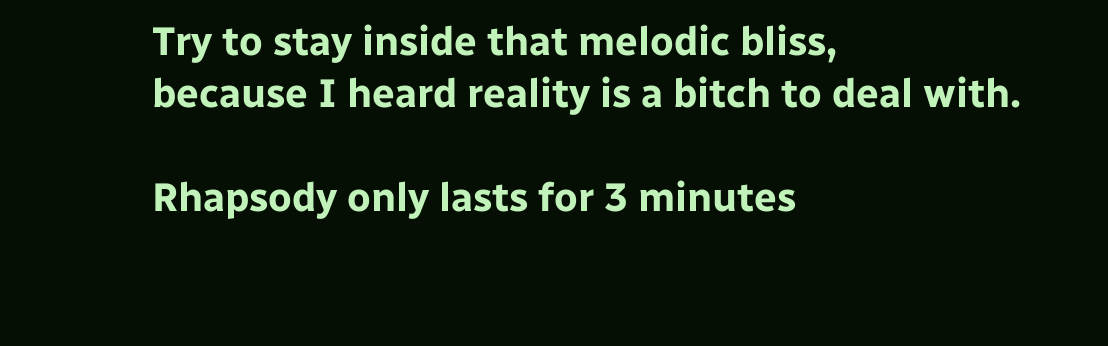Try to stay inside that melodic bliss,
because I heard reality is a bitch to deal with.

Rhapsody only lasts for 3 minutes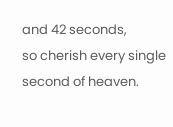and 42 seconds,
so cherish every single second of heaven.